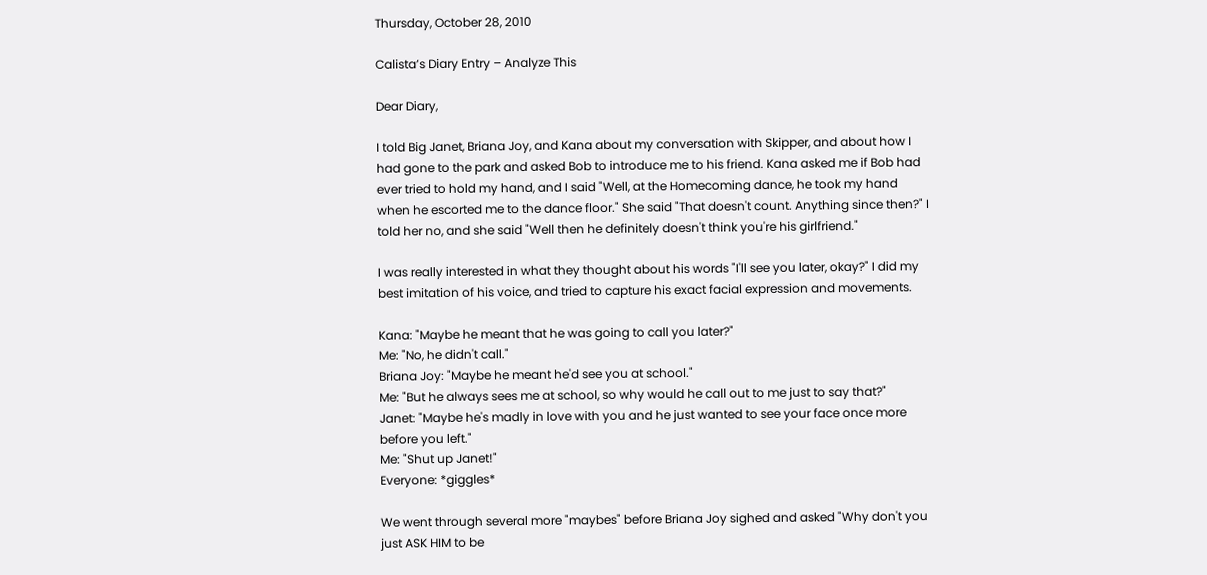Thursday, October 28, 2010

Calista’s Diary Entry – Analyze This

Dear Diary,

I told Big Janet, Briana Joy, and Kana about my conversation with Skipper, and about how I had gone to the park and asked Bob to introduce me to his friend. Kana asked me if Bob had ever tried to hold my hand, and I said "Well, at the Homecoming dance, he took my hand when he escorted me to the dance floor." She said "That doesn't count. Anything since then?" I told her no, and she said "Well then he definitely doesn't think you're his girlfriend."

I was really interested in what they thought about his words "I'll see you later, okay?" I did my best imitation of his voice, and tried to capture his exact facial expression and movements.

Kana: "Maybe he meant that he was going to call you later?"
Me: "No, he didn't call."
Briana Joy: "Maybe he meant he'd see you at school."
Me: "But he always sees me at school, so why would he call out to me just to say that?"
Janet: "Maybe he's madly in love with you and he just wanted to see your face once more before you left."
Me: "Shut up Janet!"
Everyone: *giggles*

We went through several more "maybes" before Briana Joy sighed and asked "Why don't you just ASK HIM to be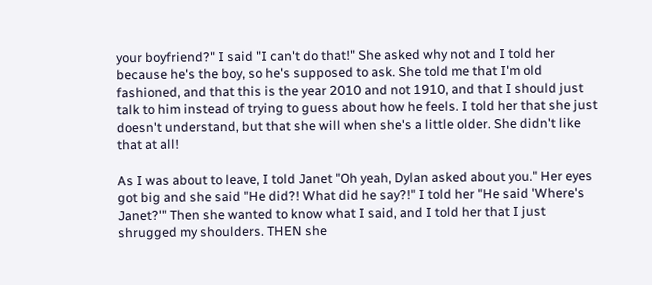your boyfriend?" I said "I can't do that!" She asked why not and I told her because he's the boy, so he's supposed to ask. She told me that I'm old fashioned, and that this is the year 2010 and not 1910, and that I should just talk to him instead of trying to guess about how he feels. I told her that she just doesn't understand, but that she will when she's a little older. She didn't like that at all!

As I was about to leave, I told Janet "Oh yeah, Dylan asked about you." Her eyes got big and she said "He did?! What did he say?!" I told her "He said 'Where's Janet?'" Then she wanted to know what I said, and I told her that I just shrugged my shoulders. THEN she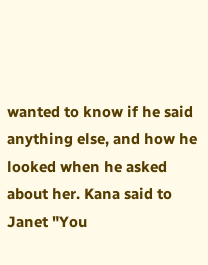wanted to know if he said anything else, and how he looked when he asked about her. Kana said to Janet "You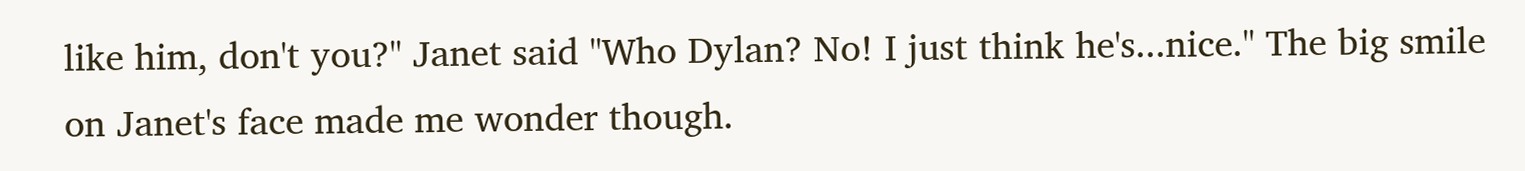like him, don't you?" Janet said "Who Dylan? No! I just think he's...nice." The big smile on Janet's face made me wonder though.